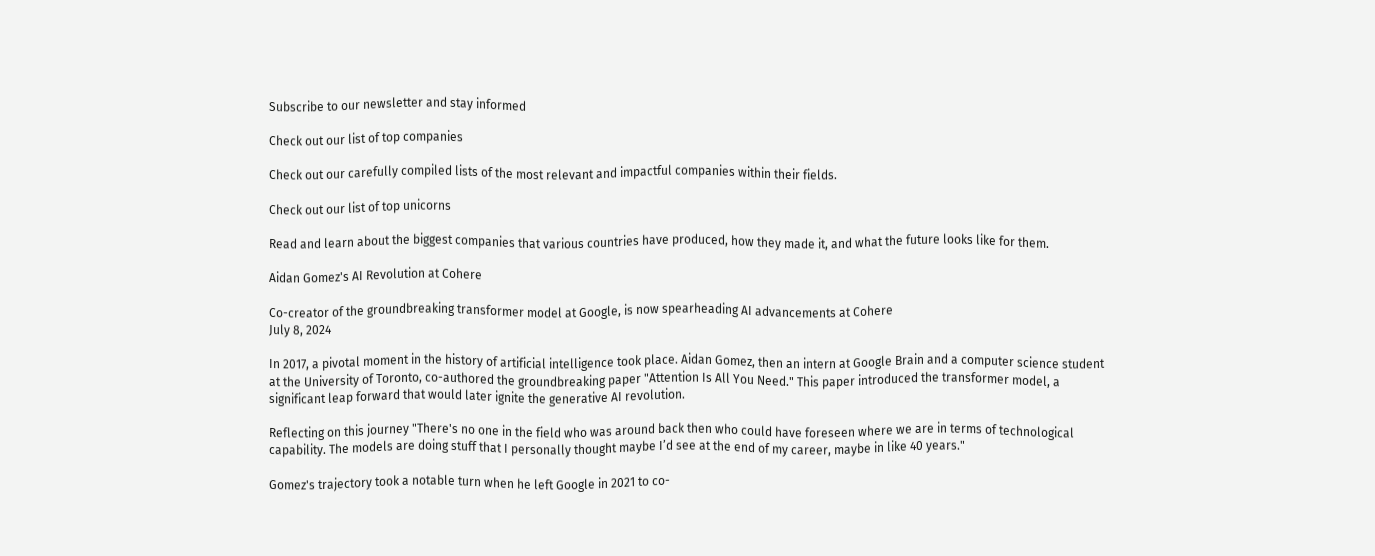Subscribe to our newsletter and stay informed

Check out our list of top companies

Check out our carefully compiled lists of the most relevant and impactful companies within their fields.

Check out our list of top unicorns

Read and learn about the biggest companies that various countries have produced, how they made it, and what the future looks like for them.

Aidan Gomez's AI Revolution at Cohere

Co-creator of the groundbreaking transformer model at Google, is now spearheading AI advancements at Cohere
July 8, 2024

In 2017, a pivotal moment in the history of artificial intelligence took place. Aidan Gomez, then an intern at Google Brain and a computer science student at the University of Toronto, co-authored the groundbreaking paper "Attention Is All You Need." This paper introduced the transformer model, a significant leap forward that would later ignite the generative AI revolution.

Reflecting on this journey "There's no one in the field who was around back then who could have foreseen where we are in terms of technological capability. The models are doing stuff that I personally thought maybe I’d see at the end of my career, maybe in like 40 years."

Gomez's trajectory took a notable turn when he left Google in 2021 to co-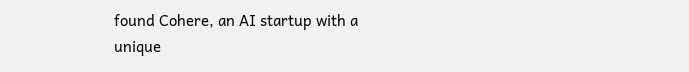found Cohere, an AI startup with a unique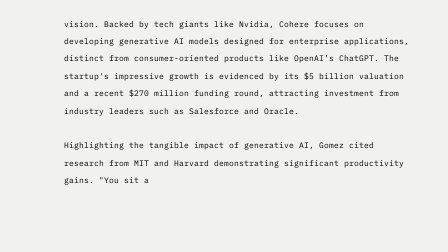vision. Backed by tech giants like Nvidia, Cohere focuses on developing generative AI models designed for enterprise applications, distinct from consumer-oriented products like OpenAI’s ChatGPT. The startup's impressive growth is evidenced by its $5 billion valuation and a recent $270 million funding round, attracting investment from industry leaders such as Salesforce and Oracle.

Highlighting the tangible impact of generative AI, Gomez cited research from MIT and Harvard demonstrating significant productivity gains. "You sit a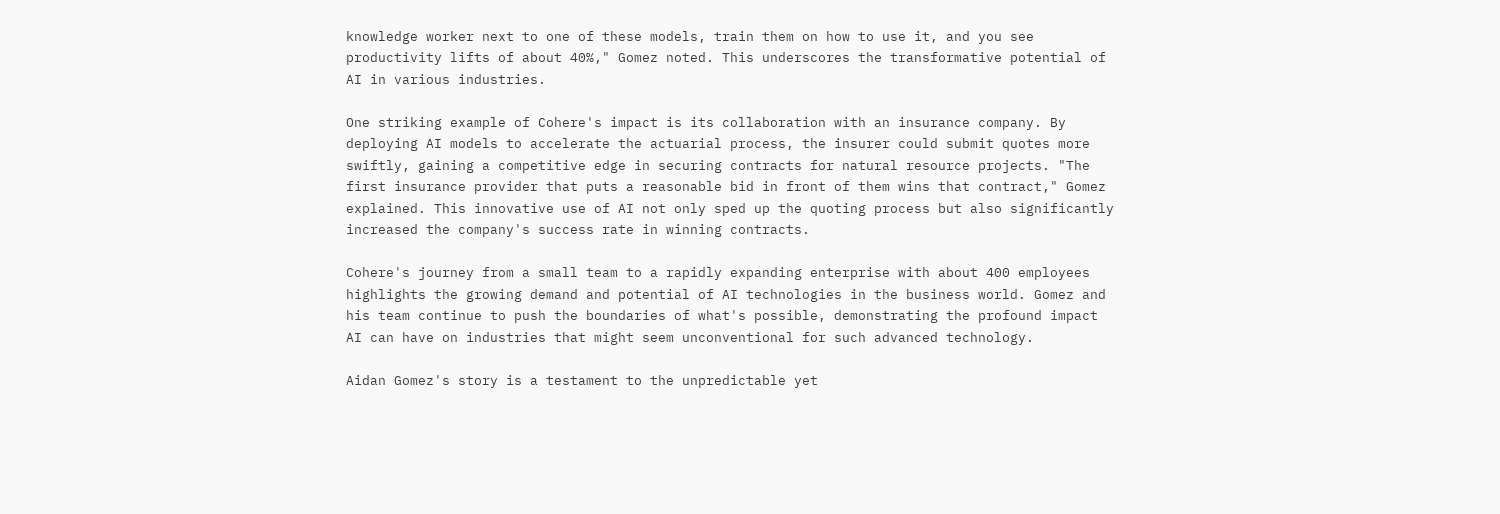knowledge worker next to one of these models, train them on how to use it, and you see productivity lifts of about 40%," Gomez noted. This underscores the transformative potential of AI in various industries.

One striking example of Cohere's impact is its collaboration with an insurance company. By deploying AI models to accelerate the actuarial process, the insurer could submit quotes more swiftly, gaining a competitive edge in securing contracts for natural resource projects. "The first insurance provider that puts a reasonable bid in front of them wins that contract," Gomez explained. This innovative use of AI not only sped up the quoting process but also significantly increased the company's success rate in winning contracts.

Cohere's journey from a small team to a rapidly expanding enterprise with about 400 employees highlights the growing demand and potential of AI technologies in the business world. Gomez and his team continue to push the boundaries of what's possible, demonstrating the profound impact AI can have on industries that might seem unconventional for such advanced technology.

Aidan Gomez's story is a testament to the unpredictable yet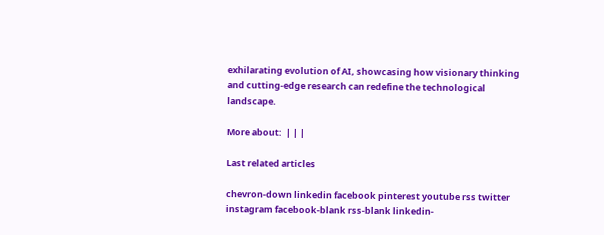exhilarating evolution of AI, showcasing how visionary thinking and cutting-edge research can redefine the technological landscape.

More about:  | | |

Last related articles

chevron-down linkedin facebook pinterest youtube rss twitter instagram facebook-blank rss-blank linkedin-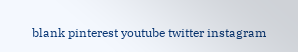blank pinterest youtube twitter instagram